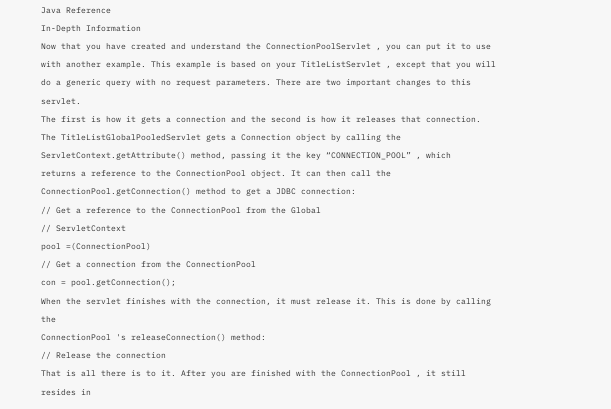Java Reference
In-Depth Information
Now that you have created and understand the ConnectionPoolServlet , you can put it to use
with another example. This example is based on your TitleListServlet , except that you will
do a generic query with no request parameters. There are two important changes to this servlet.
The first is how it gets a connection and the second is how it releases that connection.
The TitleListGlobalPooledServlet gets a Connection object by calling the
ServletContext.getAttribute() method, passing it the key “CONNECTION_POOL” , which
returns a reference to the ConnectionPool object. It can then call the
ConnectionPool.getConnection() method to get a JDBC connection:
// Get a reference to the ConnectionPool from the Global
// ServletContext
pool =(ConnectionPool)
// Get a connection from the ConnectionPool
con = pool.getConnection();
When the servlet finishes with the connection, it must release it. This is done by calling the
ConnectionPool 's releaseConnection() method:
// Release the connection
That is all there is to it. After you are finished with the ConnectionPool , it still resides in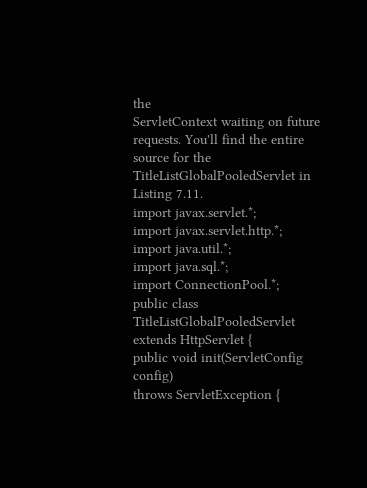the
ServletContext waiting on future requests. You'll find the entire source for the
TitleListGlobalPooledServlet in Listing 7.11.
import javax.servlet.*;
import javax.servlet.http.*;
import java.util.*;
import java.sql.*;
import ConnectionPool.*;
public class TitleListGlobalPooledServlet extends HttpServlet {
public void init(ServletConfig config)
throws ServletException {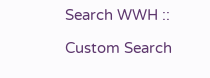Search WWH ::

Custom Search